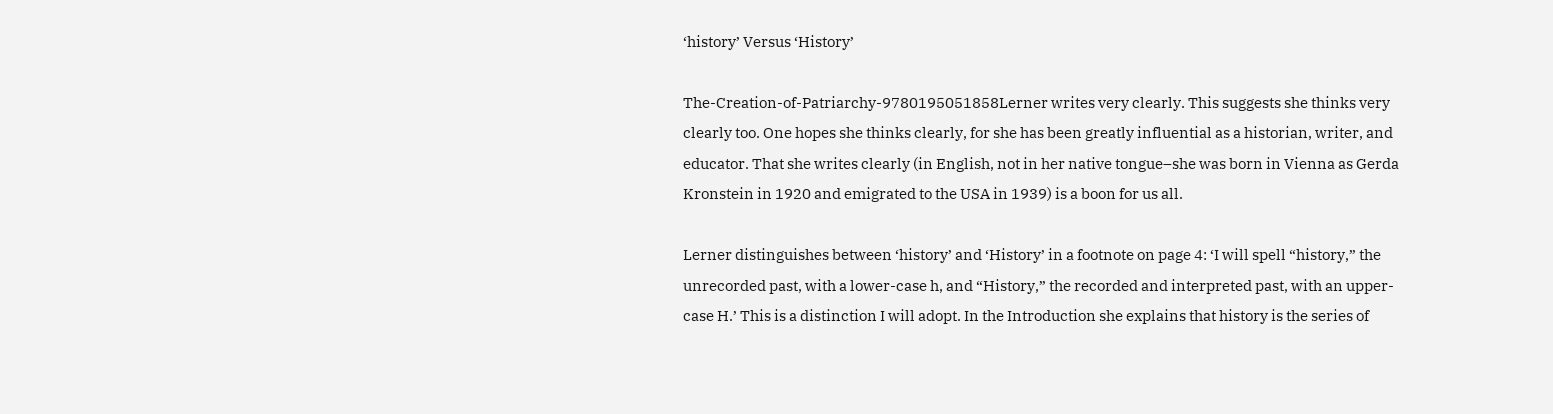‘history’ Versus ‘History’

The-Creation-of-Patriarchy-9780195051858Lerner writes very clearly. This suggests she thinks very clearly too. One hopes she thinks clearly, for she has been greatly influential as a historian, writer, and educator. That she writes clearly (in English, not in her native tongue–she was born in Vienna as Gerda Kronstein in 1920 and emigrated to the USA in 1939) is a boon for us all.

Lerner distinguishes between ‘history’ and ‘History’ in a footnote on page 4: ‘I will spell “history,” the unrecorded past, with a lower-case h, and “History,” the recorded and interpreted past, with an upper-case H.’ This is a distinction I will adopt. In the Introduction she explains that history is the series of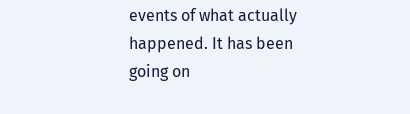events of what actually happened. It has been going on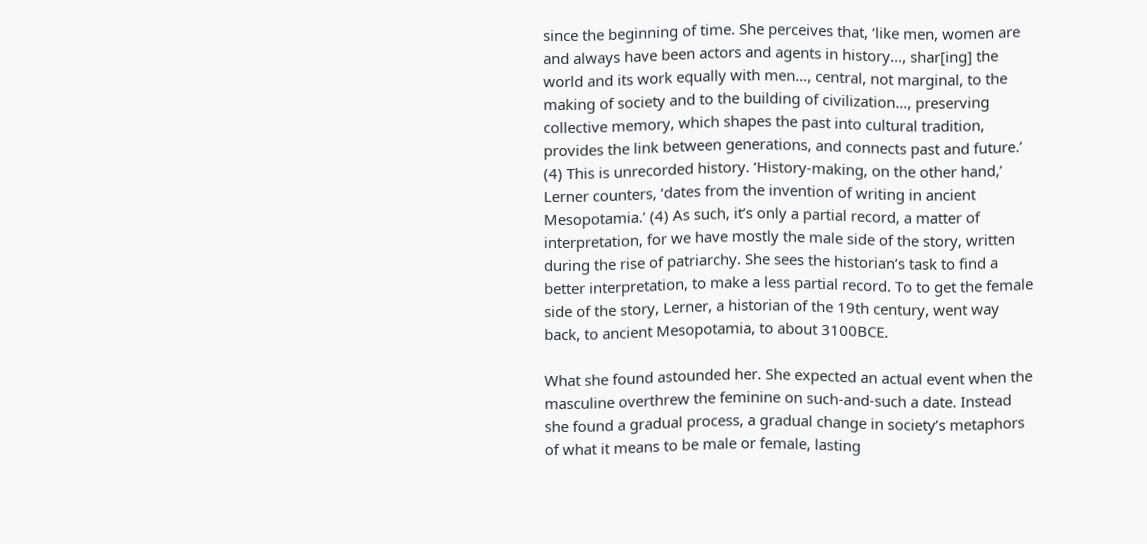since the beginning of time. She perceives that, ‘like men, women are and always have been actors and agents in history…, shar[ing] the world and its work equally with men…, central, not marginal, to the making of society and to the building of civilization…, preserving collective memory, which shapes the past into cultural tradition, provides the link between generations, and connects past and future.’ (4) This is unrecorded history. ‘History-making, on the other hand,’ Lerner counters, ‘dates from the invention of writing in ancient Mesopotamia.’ (4) As such, it’s only a partial record, a matter of interpretation, for we have mostly the male side of the story, written during the rise of patriarchy. She sees the historian’s task to find a better interpretation, to make a less partial record. To to get the female side of the story, Lerner, a historian of the 19th century, went way back, to ancient Mesopotamia, to about 3100BCE.

What she found astounded her. She expected an actual event when the masculine overthrew the feminine on such-and-such a date. Instead she found a gradual process, a gradual change in society’s metaphors of what it means to be male or female, lasting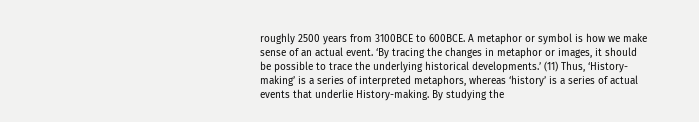roughly 2500 years from 3100BCE to 600BCE. A metaphor or symbol is how we make sense of an actual event. ‘By tracing the changes in metaphor or images, it should be possible to trace the underlying historical developments.’ (11) Thus, ‘History-making’ is a series of interpreted metaphors, whereas ‘history’ is a series of actual events that underlie History-making. By studying the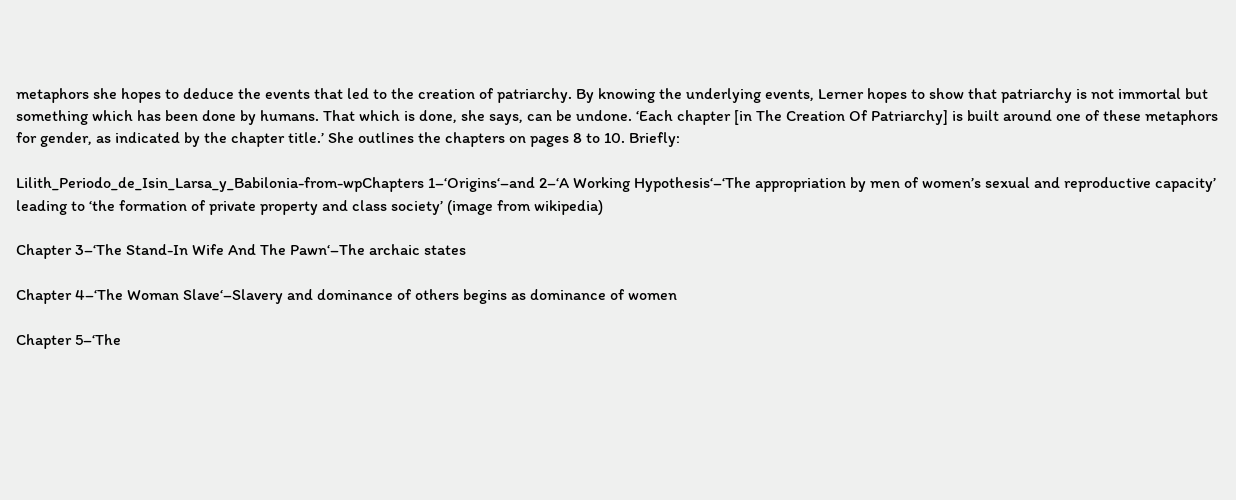metaphors she hopes to deduce the events that led to the creation of patriarchy. By knowing the underlying events, Lerner hopes to show that patriarchy is not immortal but something which has been done by humans. That which is done, she says, can be undone. ‘Each chapter [in The Creation Of Patriarchy] is built around one of these metaphors for gender, as indicated by the chapter title.’ She outlines the chapters on pages 8 to 10. Briefly:

Lilith_Periodo_de_Isin_Larsa_y_Babilonia-from-wpChapters 1–‘Origins‘–and 2–‘A Working Hypothesis‘–‘The appropriation by men of women’s sexual and reproductive capacity’ leading to ‘the formation of private property and class society’ (image from wikipedia)

Chapter 3–‘The Stand-In Wife And The Pawn‘–The archaic states

Chapter 4–‘The Woman Slave‘–Slavery and dominance of others begins as dominance of women

Chapter 5–‘The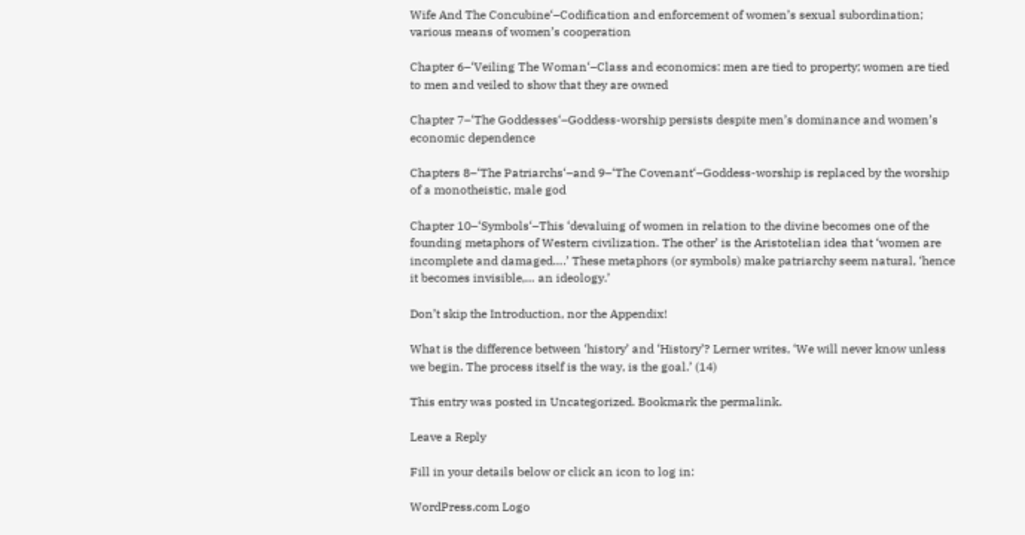Wife And The Concubine‘–Codification and enforcement of women’s sexual subordination; various means of women’s cooperation

Chapter 6–‘Veiling The Woman‘–Class and economics: men are tied to property; women are tied to men and veiled to show that they are owned

Chapter 7–‘The Goddesses‘–Goddess-worship persists despite men’s dominance and women’s economic dependence

Chapters 8–‘The Patriarchs‘–and 9–‘The Covenant‘–Goddess-worship is replaced by the worship of a monotheistic, male god

Chapter 10–‘Symbols‘–This ‘devaluing of women in relation to the divine becomes one of the founding metaphors of Western civilization. The other’ is the Aristotelian idea that ‘women are incomplete and damaged….’ These metaphors (or symbols) make patriarchy seem natural, ‘hence it becomes invisible,… an ideology.’

Don’t skip the Introduction, nor the Appendix!

What is the difference between ‘history’ and ‘History’? Lerner writes, ‘We will never know unless we begin. The process itself is the way, is the goal.’ (14)

This entry was posted in Uncategorized. Bookmark the permalink.

Leave a Reply

Fill in your details below or click an icon to log in:

WordPress.com Logo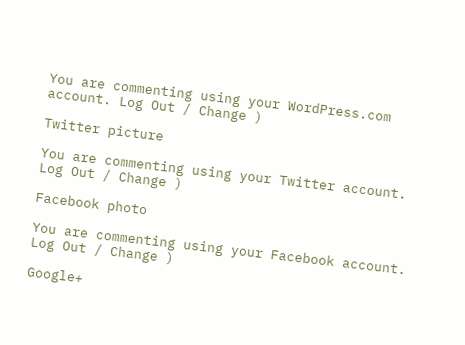You are commenting using your WordPress.com account. Log Out / Change )

Twitter picture

You are commenting using your Twitter account. Log Out / Change )

Facebook photo

You are commenting using your Facebook account. Log Out / Change )

Google+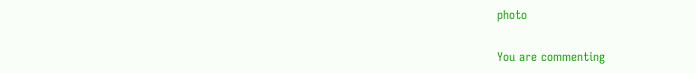photo

You are commenting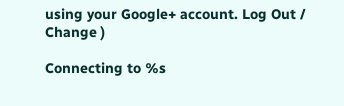using your Google+ account. Log Out / Change )

Connecting to %s